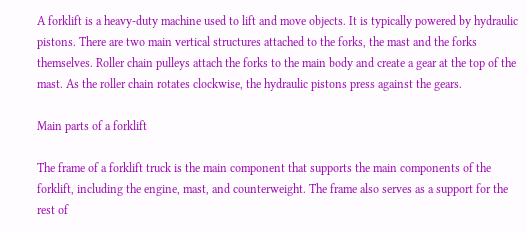A forklift is a heavy-duty machine used to lift and move objects. It is typically powered by hydraulic pistons. There are two main vertical structures attached to the forks, the mast and the forks themselves. Roller chain pulleys attach the forks to the main body and create a gear at the top of the mast. As the roller chain rotates clockwise, the hydraulic pistons press against the gears.

Main parts of a forklift

The frame of a forklift truck is the main component that supports the main components of the forklift, including the engine, mast, and counterweight. The frame also serves as a support for the rest of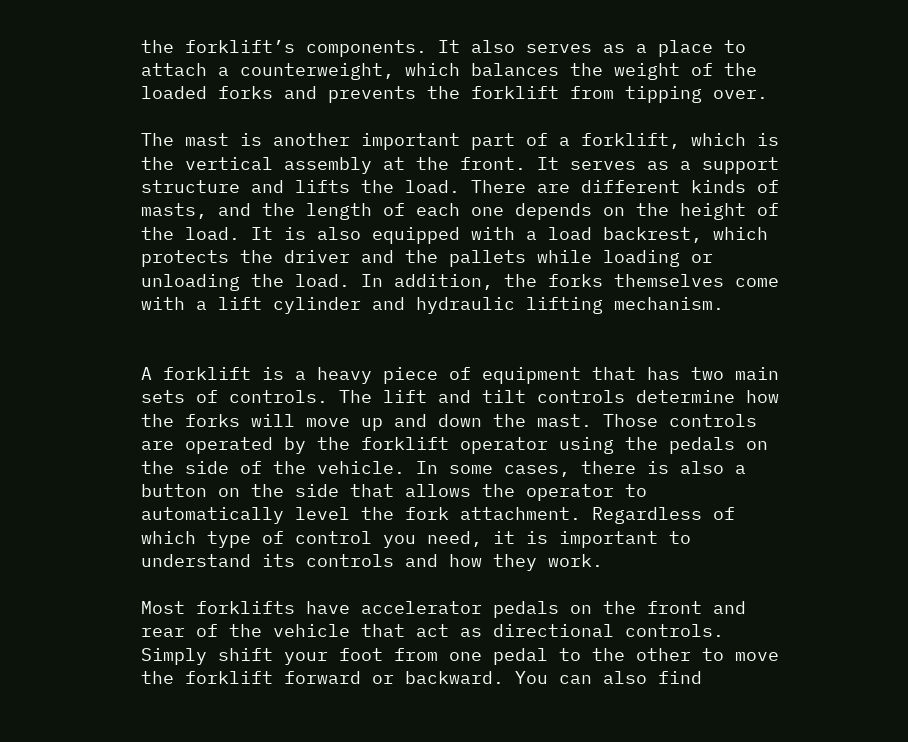the forklift’s components. It also serves as a place to attach a counterweight, which balances the weight of the loaded forks and prevents the forklift from tipping over.

The mast is another important part of a forklift, which is the vertical assembly at the front. It serves as a support structure and lifts the load. There are different kinds of masts, and the length of each one depends on the height of the load. It is also equipped with a load backrest, which protects the driver and the pallets while loading or unloading the load. In addition, the forks themselves come with a lift cylinder and hydraulic lifting mechanism.


A forklift is a heavy piece of equipment that has two main sets of controls. The lift and tilt controls determine how the forks will move up and down the mast. Those controls are operated by the forklift operator using the pedals on the side of the vehicle. In some cases, there is also a button on the side that allows the operator to automatically level the fork attachment. Regardless of which type of control you need, it is important to understand its controls and how they work.

Most forklifts have accelerator pedals on the front and rear of the vehicle that act as directional controls. Simply shift your foot from one pedal to the other to move the forklift forward or backward. You can also find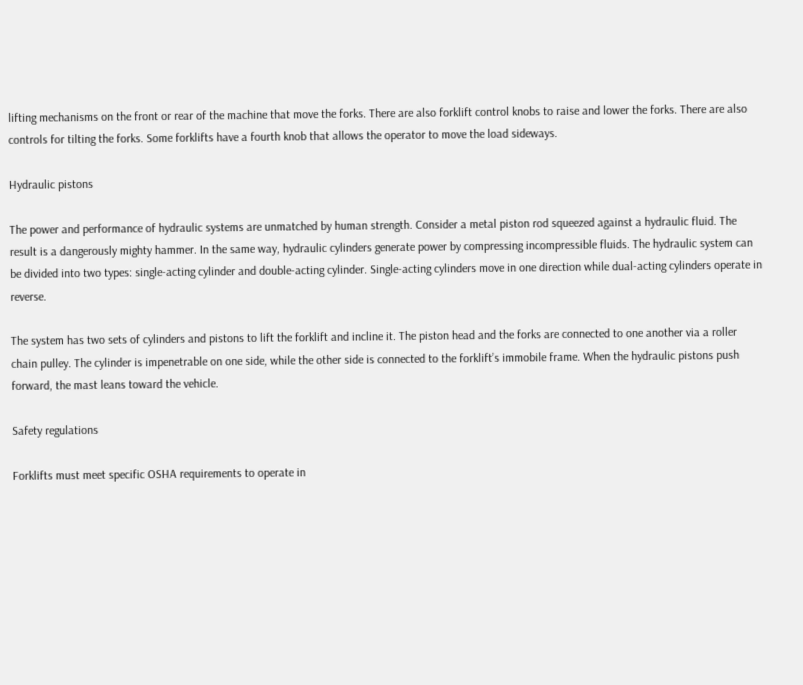lifting mechanisms on the front or rear of the machine that move the forks. There are also forklift control knobs to raise and lower the forks. There are also controls for tilting the forks. Some forklifts have a fourth knob that allows the operator to move the load sideways.

Hydraulic pistons

The power and performance of hydraulic systems are unmatched by human strength. Consider a metal piston rod squeezed against a hydraulic fluid. The result is a dangerously mighty hammer. In the same way, hydraulic cylinders generate power by compressing incompressible fluids. The hydraulic system can be divided into two types: single-acting cylinder and double-acting cylinder. Single-acting cylinders move in one direction while dual-acting cylinders operate in reverse.

The system has two sets of cylinders and pistons to lift the forklift and incline it. The piston head and the forks are connected to one another via a roller chain pulley. The cylinder is impenetrable on one side, while the other side is connected to the forklift’s immobile frame. When the hydraulic pistons push forward, the mast leans toward the vehicle.

Safety regulations

Forklifts must meet specific OSHA requirements to operate in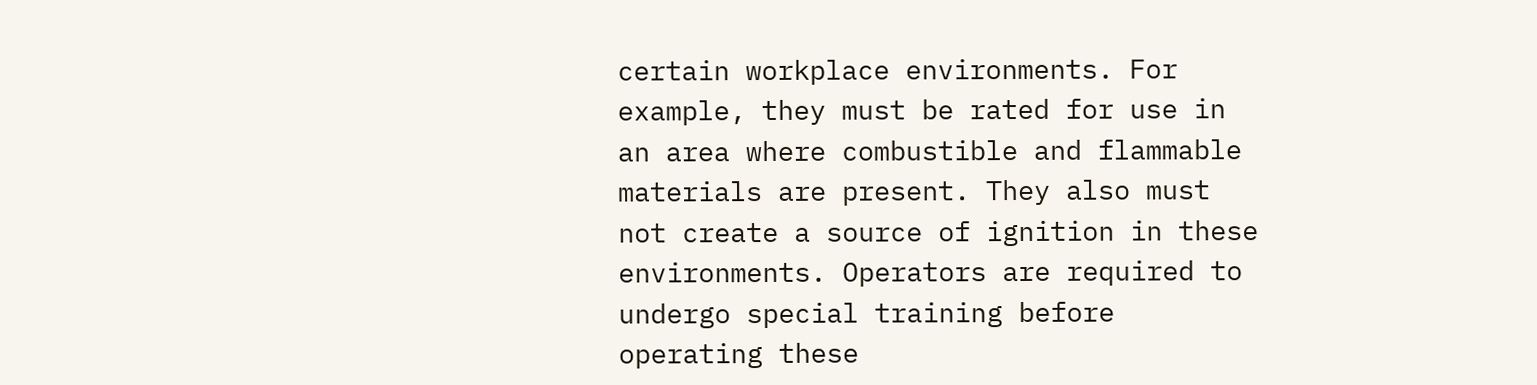certain workplace environments. For example, they must be rated for use in an area where combustible and flammable materials are present. They also must not create a source of ignition in these environments. Operators are required to undergo special training before operating these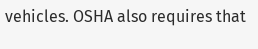vehicles. OSHA also requires that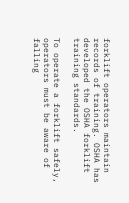forklift operators maintain records of training. OSHA has developed the OSHA forklift training standards.

To operate a forklift safely, operators must be aware of falling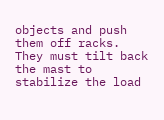objects and push them off racks. They must tilt back the mast to stabilize the load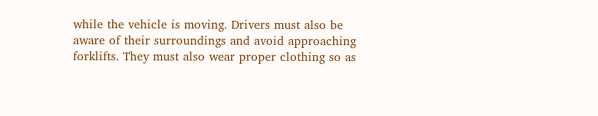while the vehicle is moving. Drivers must also be aware of their surroundings and avoid approaching forklifts. They must also wear proper clothing so as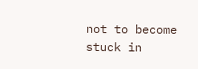not to become stuck in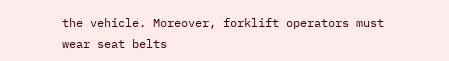the vehicle. Moreover, forklift operators must wear seat belts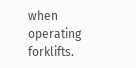when operating forklifts.